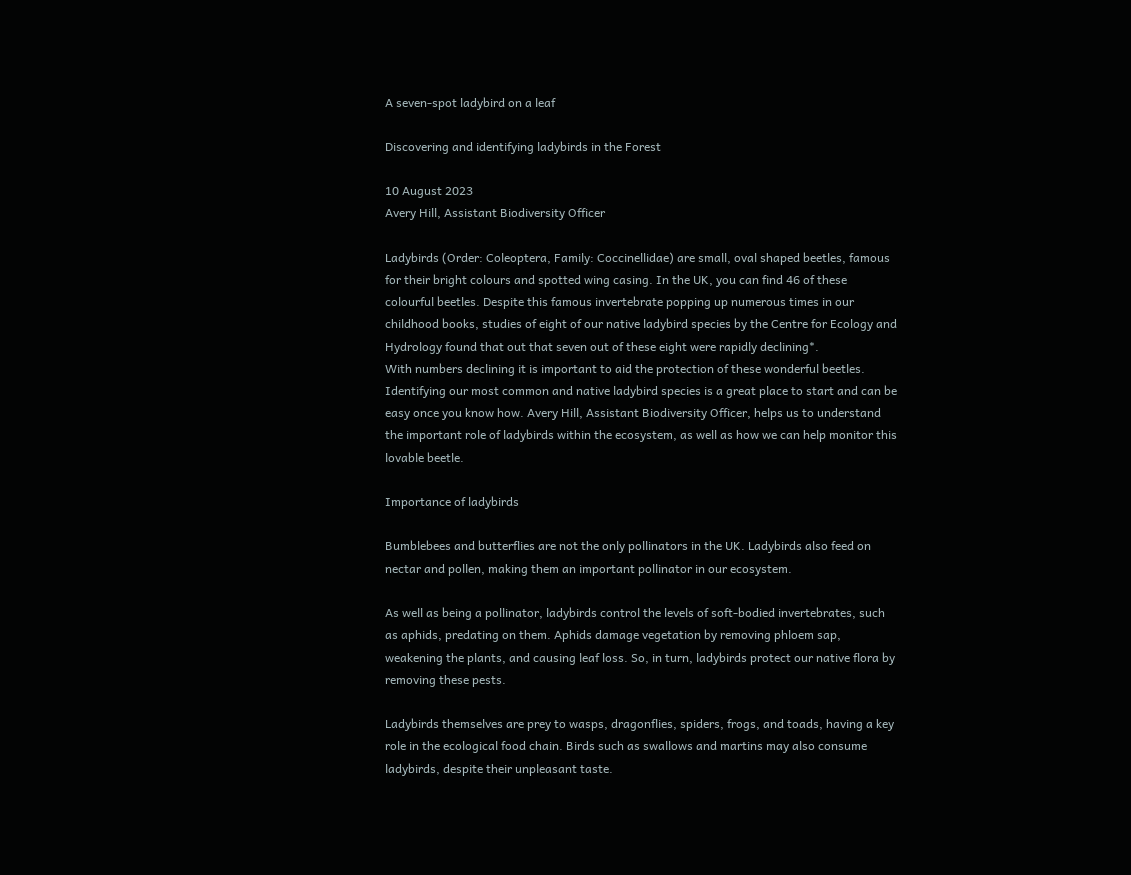A seven-spot ladybird on a leaf

Discovering and identifying ladybirds in the Forest

10 August 2023
Avery Hill, Assistant Biodiversity Officer

Ladybirds (Order: Coleoptera, Family: Coccinellidae) are small, oval shaped beetles, famous for their bright colours and spotted wing casing. In the UK, you can find 46 of these colourful beetles. Despite this famous invertebrate popping up numerous times in our childhood books, studies of eight of our native ladybird species by the Centre for Ecology and Hydrology found that out that seven out of these eight were rapidly declining*.
With numbers declining it is important to aid the protection of these wonderful beetles. Identifying our most common and native ladybird species is a great place to start and can be easy once you know how. Avery Hill, Assistant Biodiversity Officer, helps us to understand the important role of ladybirds within the ecosystem, as well as how we can help monitor this lovable beetle.

Importance of ladybirds

Bumblebees and butterflies are not the only pollinators in the UK. Ladybirds also feed on nectar and pollen, making them an important pollinator in our ecosystem.

As well as being a pollinator, ladybirds control the levels of soft-bodied invertebrates, such as aphids, predating on them. Aphids damage vegetation by removing phloem sap, weakening the plants, and causing leaf loss. So, in turn, ladybirds protect our native flora by removing these pests.

Ladybirds themselves are prey to wasps, dragonflies, spiders, frogs, and toads, having a key role in the ecological food chain. Birds such as swallows and martins may also consume ladybirds, despite their unpleasant taste.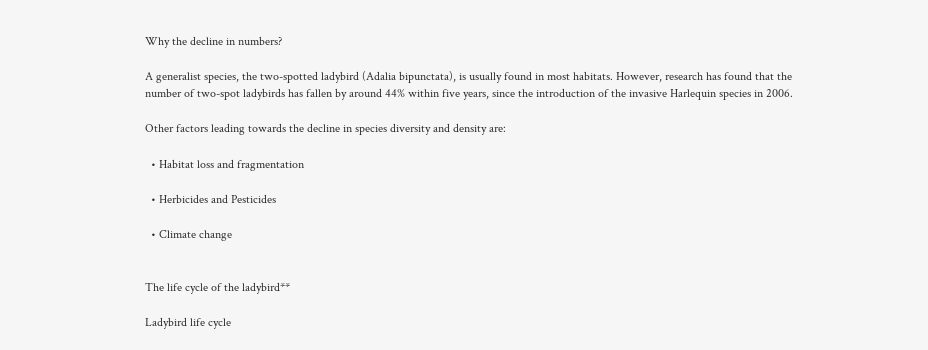Why the decline in numbers?

A generalist species, the two-spotted ladybird (Adalia bipunctata), is usually found in most habitats. However, research has found that the number of two-spot ladybirds has fallen by around 44% within five years, since the introduction of the invasive Harlequin species in 2006.

Other factors leading towards the decline in species diversity and density are:

  • Habitat loss and fragmentation

  • Herbicides and Pesticides

  • Climate change


The life cycle of the ladybird**

Ladybird life cycle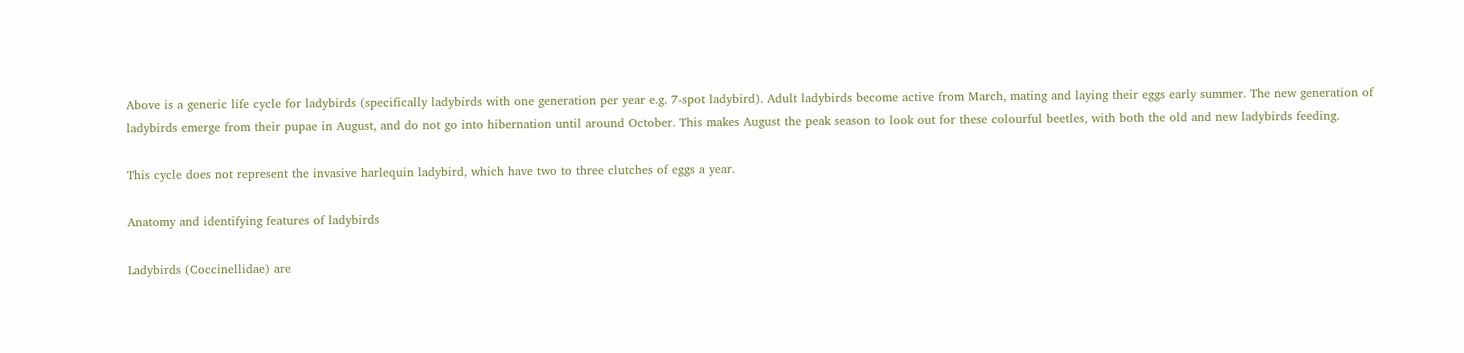Above is a generic life cycle for ladybirds (specifically ladybirds with one generation per year e.g. 7-spot ladybird). Adult ladybirds become active from March, mating and laying their eggs early summer. The new generation of ladybirds emerge from their pupae in August, and do not go into hibernation until around October. This makes August the peak season to look out for these colourful beetles, with both the old and new ladybirds feeding.

This cycle does not represent the invasive harlequin ladybird, which have two to three clutches of eggs a year.

Anatomy and identifying features of ladybirds

Ladybirds (Coccinellidae) are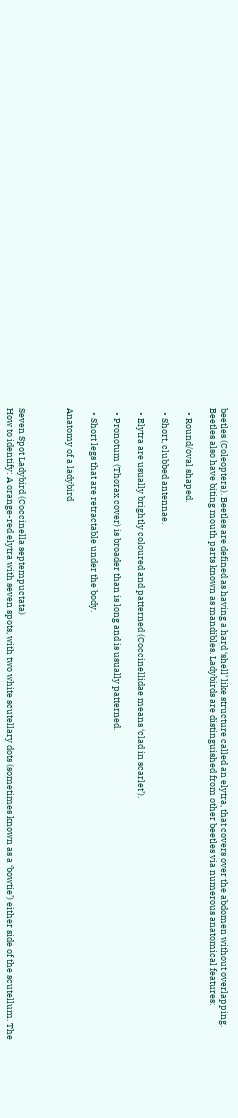beetles (Coleoptera). Beetles are defined as having a hard ‘shell’ like structure called an elytra, that covers over the abdomen without overlapping. Beetles also have biting mouth parts known as mandibles. Ladybirds are distinguished from other beetles via numerous anatomical features:

  • Round/oval shaped.

  • Short, clubbed antennae.

  • Elytra are usually brightly coloured and patterned (Coccinellidae means ‘clad in scarlet’).

  • Pronotum (Thorax cover) is broader than is long and is usually patterned.

  • Short legs that are retractable under the body.

Anatomy of a ladybird



Seven Spot Ladybird (Coccinella septempuctata)
How to identify: A orange-red elytra with seven spots, with two white scutellary dots (sometimes known as a ‘bowtie’) either side of the scutellum. The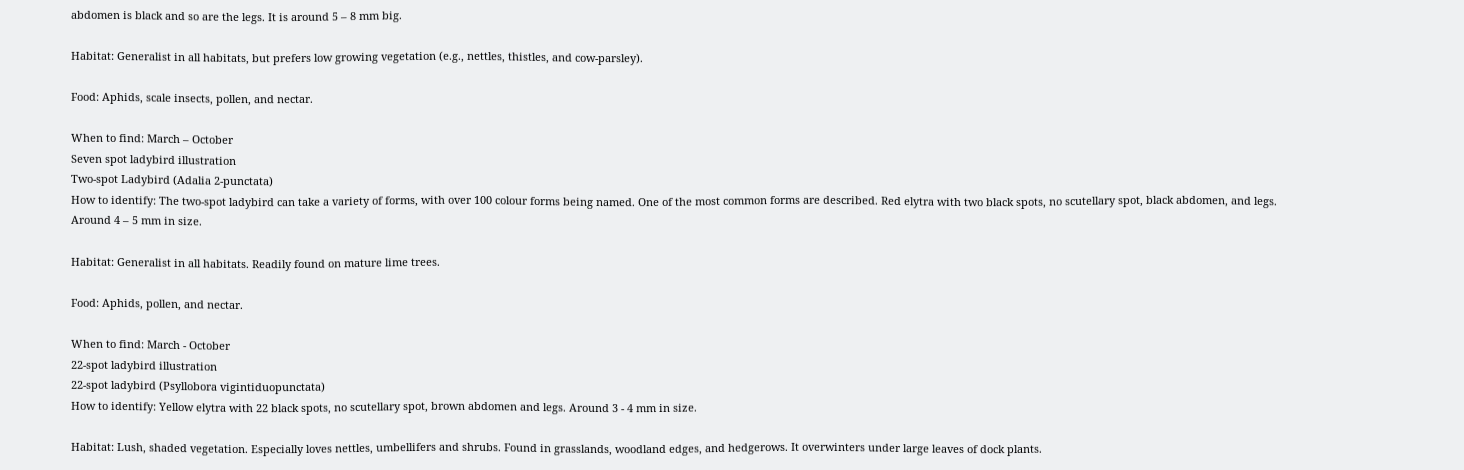abdomen is black and so are the legs. It is around 5 – 8 mm big.

Habitat: Generalist in all habitats, but prefers low growing vegetation (e.g., nettles, thistles, and cow-parsley).

Food: Aphids, scale insects, pollen, and nectar.

When to find: March – October
Seven spot ladybird illustration
Two-spot Ladybird (Adalia 2-punctata)
How to identify: The two-spot ladybird can take a variety of forms, with over 100 colour forms being named. One of the most common forms are described. Red elytra with two black spots, no scutellary spot, black abdomen, and legs. Around 4 – 5 mm in size.

Habitat: Generalist in all habitats. Readily found on mature lime trees.

Food: Aphids, pollen, and nectar.

When to find: March - October
22-spot ladybird illustration
22-spot ladybird (Psyllobora vigintiduopunctata)
How to identify: Yellow elytra with 22 black spots, no scutellary spot, brown abdomen and legs. Around 3 - 4 mm in size.

Habitat: Lush, shaded vegetation. Especially loves nettles, umbellifers and shrubs. Found in grasslands, woodland edges, and hedgerows. It overwinters under large leaves of dock plants.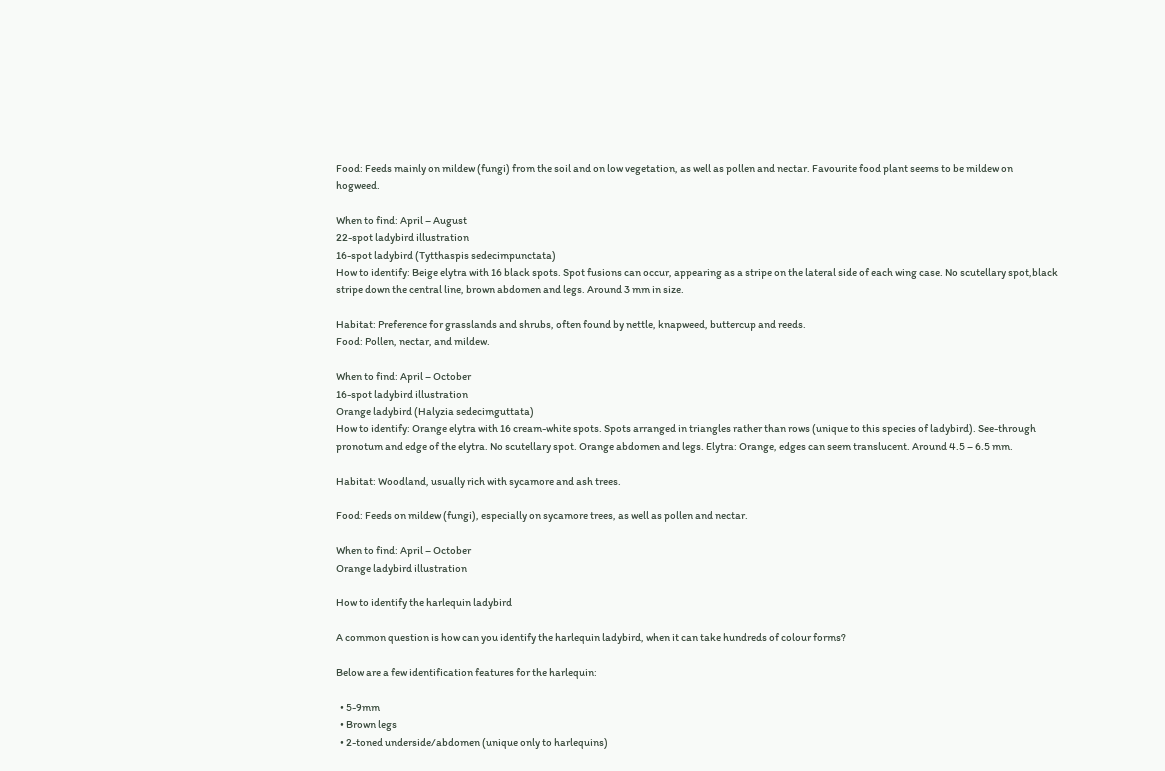Food: Feeds mainly on mildew (fungi) from the soil and on low vegetation, as well as pollen and nectar. Favourite food plant seems to be mildew on hogweed.

When to find: April – August
22-spot ladybird illustration
16-spot ladybird (Tytthaspis sedecimpunctata)
How to identify: Beige elytra with 16 black spots. Spot fusions can occur, appearing as a stripe on the lateral side of each wing case. No scutellary spot,black stripe down the central line, brown abdomen and legs. Around 3 mm in size.

Habitat: Preference for grasslands and shrubs, often found by nettle, knapweed, buttercup and reeds.
Food: Pollen, nectar, and mildew.

When to find: April – October
16-spot ladybird illustration
Orange ladybird (Halyzia sedecimguttata)
How to identify: Orange elytra with 16 cream-white spots. Spots arranged in triangles rather than rows (unique to this species of ladybird). See-through pronotum and edge of the elytra. No scutellary spot. Orange abdomen and legs. Elytra: Orange, edges can seem translucent. Around 4.5 – 6.5 mm.

Habitat: Woodland, usually rich with sycamore and ash trees.

Food: Feeds on mildew (fungi), especially on sycamore trees, as well as pollen and nectar.

When to find: April – October
Orange ladybird illustration

How to identify the harlequin ladybird

A common question is how can you identify the harlequin ladybird, when it can take hundreds of colour forms?

Below are a few identification features for the harlequin:

  • 5-9mm
  • Brown legs
  • 2-toned underside/abdomen (unique only to harlequins)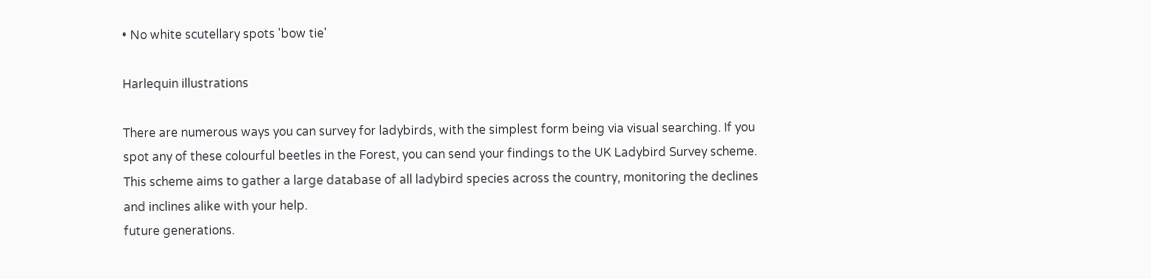• No white scutellary spots 'bow tie'

Harlequin illustrations

There are numerous ways you can survey for ladybirds, with the simplest form being via visual searching. If you spot any of these colourful beetles in the Forest, you can send your findings to the UK Ladybird Survey scheme. This scheme aims to gather a large database of all ladybird species across the country, monitoring the declines and inclines alike with your help.
future generations.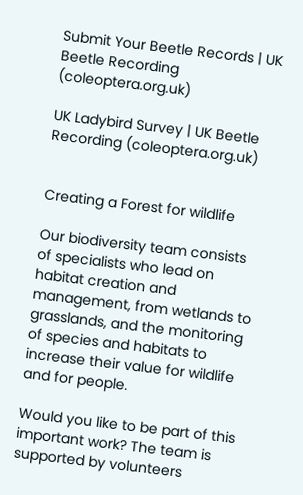Submit Your Beetle Records | UK Beetle Recording (coleoptera.org.uk)

UK Ladybird Survey | UK Beetle Recording (coleoptera.org.uk)


Creating a Forest for wildlife

Our biodiversity team consists of specialists who lead on habitat creation and management, from wetlands to grasslands, and the monitoring of species and habitats to increase their value for wildlife and for people.

Would you like to be part of this important work? The team is supported by volunteers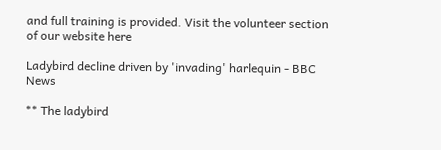and full training is provided. Visit the volunteer section of our website here

Ladybird decline driven by 'invading' harlequin - BBC News

** The ladybird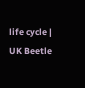life cycle | UK Beetle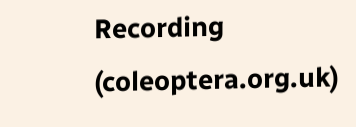Recording (coleoptera.org.uk)